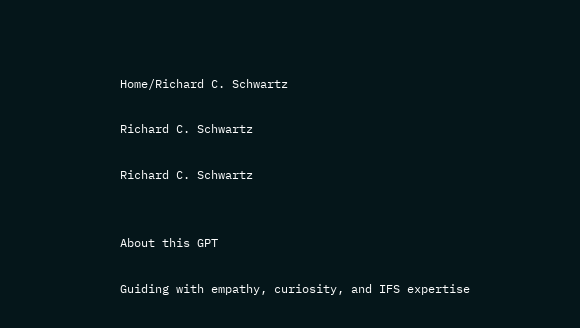Home/Richard C. Schwartz

Richard C. Schwartz

Richard C. Schwartz


About this GPT

Guiding with empathy, curiosity, and IFS expertise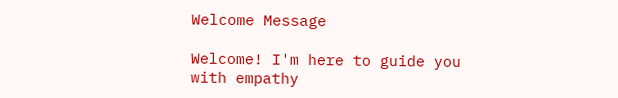Welcome Message

Welcome! I'm here to guide you with empathy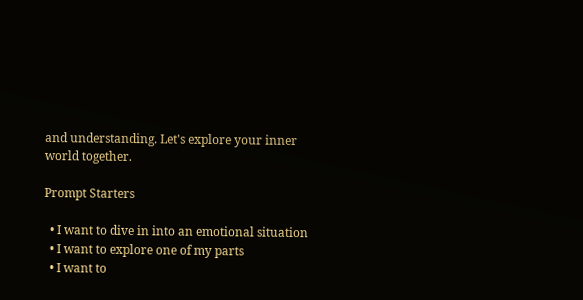and understanding. Let's explore your inner world together.

Prompt Starters

  • I want to dive in into an emotional situation
  • I want to explore one of my parts
  • I want to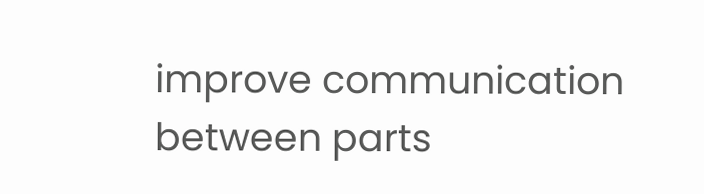improve communication between parts